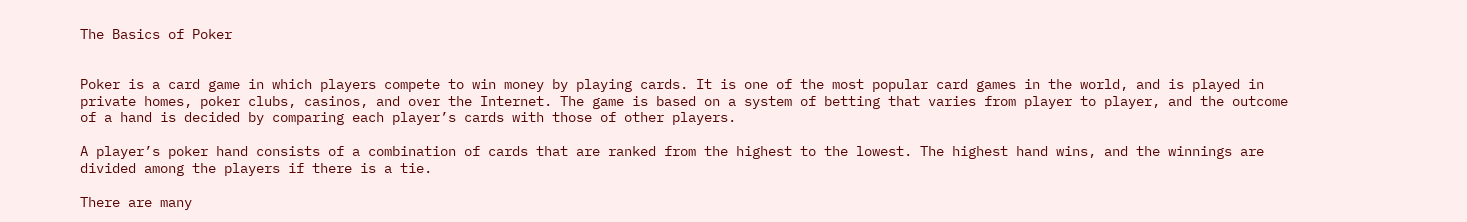The Basics of Poker


Poker is a card game in which players compete to win money by playing cards. It is one of the most popular card games in the world, and is played in private homes, poker clubs, casinos, and over the Internet. The game is based on a system of betting that varies from player to player, and the outcome of a hand is decided by comparing each player’s cards with those of other players.

A player’s poker hand consists of a combination of cards that are ranked from the highest to the lowest. The highest hand wins, and the winnings are divided among the players if there is a tie.

There are many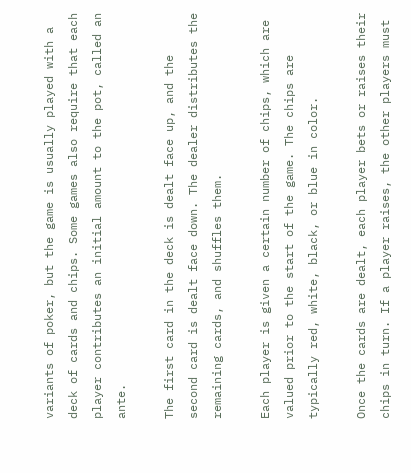variants of poker, but the game is usually played with a deck of cards and chips. Some games also require that each player contributes an initial amount to the pot, called an ante.

The first card in the deck is dealt face up, and the second card is dealt face down. The dealer distributes the remaining cards, and shuffles them.

Each player is given a certain number of chips, which are valued prior to the start of the game. The chips are typically red, white, black, or blue in color.

Once the cards are dealt, each player bets or raises their chips in turn. If a player raises, the other players must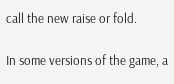call the new raise or fold.

In some versions of the game, a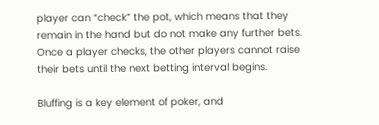player can “check” the pot, which means that they remain in the hand but do not make any further bets. Once a player checks, the other players cannot raise their bets until the next betting interval begins.

Bluffing is a key element of poker, and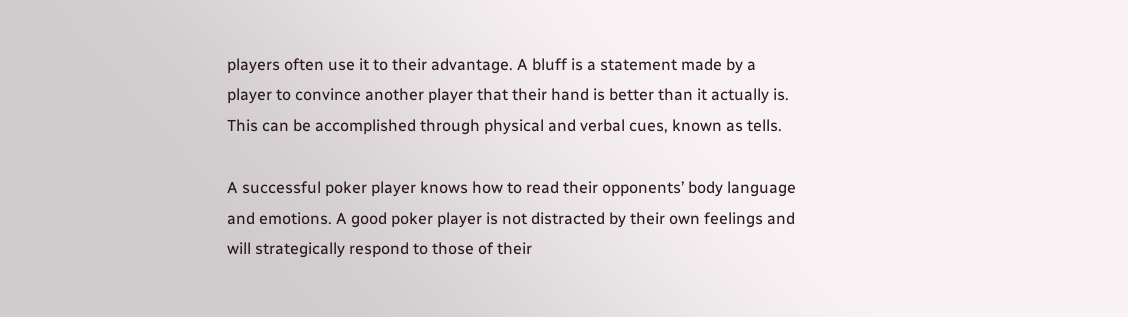players often use it to their advantage. A bluff is a statement made by a player to convince another player that their hand is better than it actually is. This can be accomplished through physical and verbal cues, known as tells.

A successful poker player knows how to read their opponents’ body language and emotions. A good poker player is not distracted by their own feelings and will strategically respond to those of their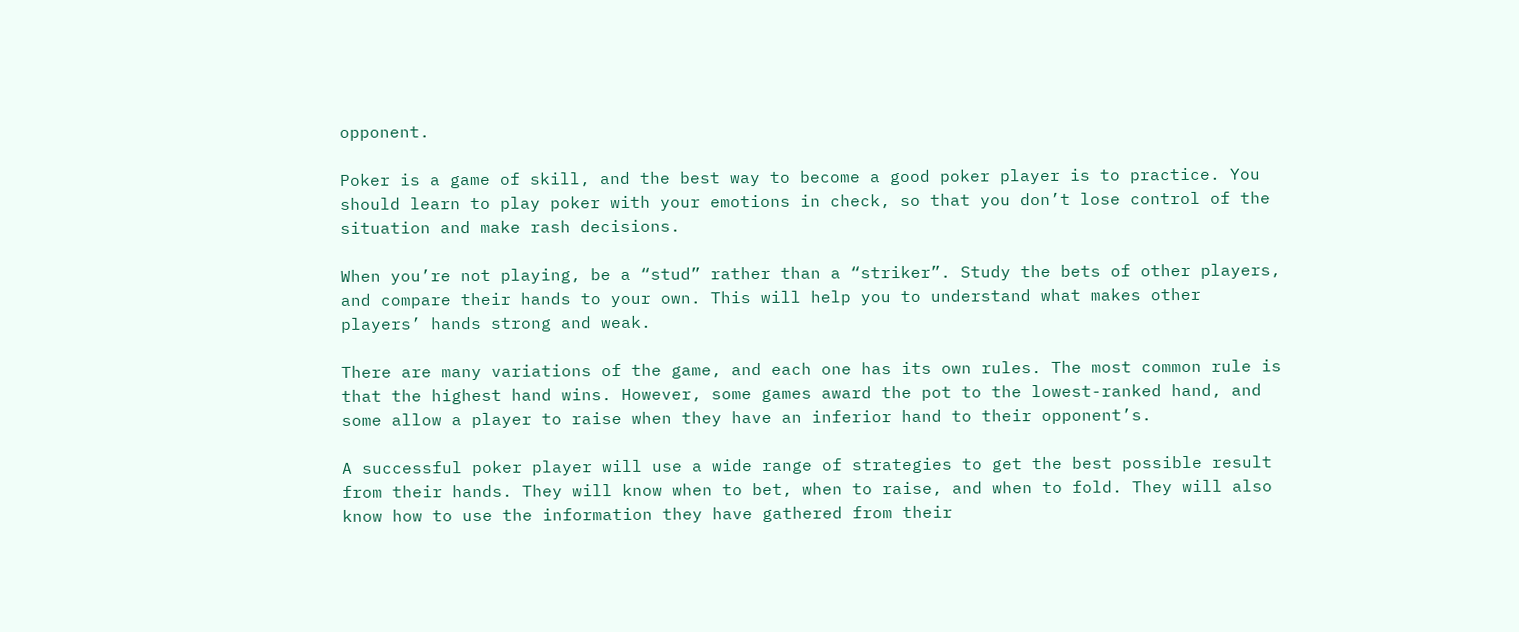opponent.

Poker is a game of skill, and the best way to become a good poker player is to practice. You should learn to play poker with your emotions in check, so that you don’t lose control of the situation and make rash decisions.

When you’re not playing, be a “stud” rather than a “striker”. Study the bets of other players, and compare their hands to your own. This will help you to understand what makes other players’ hands strong and weak.

There are many variations of the game, and each one has its own rules. The most common rule is that the highest hand wins. However, some games award the pot to the lowest-ranked hand, and some allow a player to raise when they have an inferior hand to their opponent’s.

A successful poker player will use a wide range of strategies to get the best possible result from their hands. They will know when to bet, when to raise, and when to fold. They will also know how to use the information they have gathered from their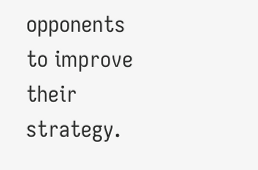opponents to improve their strategy.